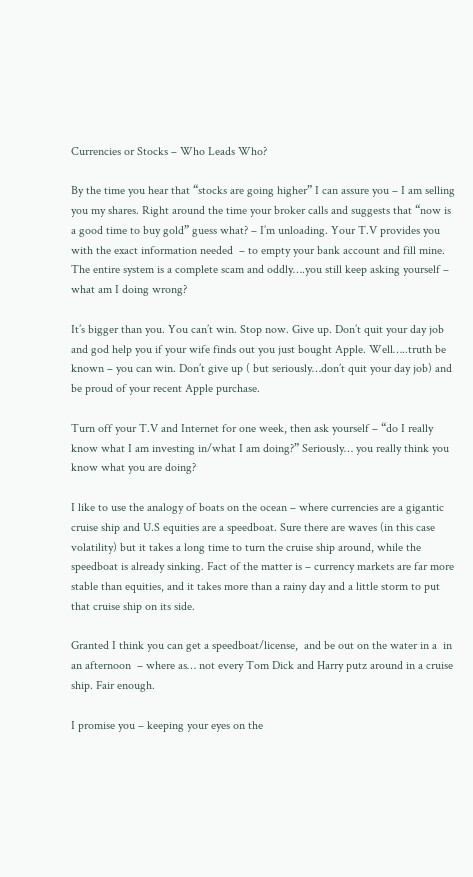Currencies or Stocks – Who Leads Who?

By the time you hear that “stocks are going higher” I can assure you – I am selling you my shares. Right around the time your broker calls and suggests that “now is a good time to buy gold” guess what? – I’m unloading. Your T.V provides you with the exact information needed  – to empty your bank account and fill mine. The entire system is a complete scam and oddly….you still keep asking yourself – what am I doing wrong?

It’s bigger than you. You can’t win. Stop now. Give up. Don’t quit your day job and god help you if your wife finds out you just bought Apple. Well…..truth be known – you can win. Don’t give up ( but seriously…don’t quit your day job) and be proud of your recent Apple purchase.

Turn off your T.V and Internet for one week, then ask yourself – “do I really know what I am investing in/what I am doing?” Seriously… you really think you know what you are doing?

I like to use the analogy of boats on the ocean – where currencies are a gigantic cruise ship and U.S equities are a speedboat. Sure there are waves (in this case volatility) but it takes a long time to turn the cruise ship around, while the speedboat is already sinking. Fact of the matter is – currency markets are far more stable than equities, and it takes more than a rainy day and a little storm to put that cruise ship on its side.

Granted I think you can get a speedboat/license,  and be out on the water in a  in an afternoon  – where as… not every Tom Dick and Harry putz around in a cruise ship. Fair enough.

I promise you – keeping your eyes on the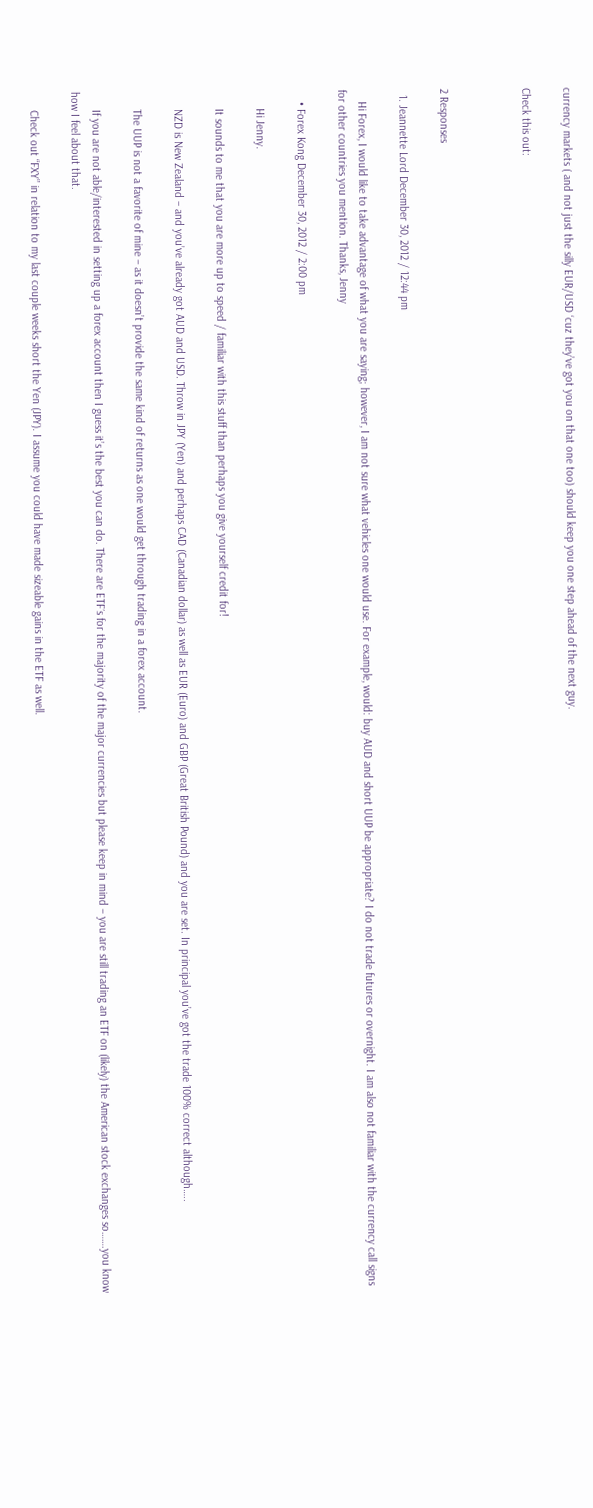currency markets ( and not just the silly EUR/USD ‘cuz they’ve got you on that one too) should keep you one step ahead of the next guy.

Check this out:



2 Responses

  1. Jeannette Lord December 30, 2012 / 12:44 pm

    Hi Forex, I would like to take advantage of what you are saying; however, I am not sure what vehicles one would use. For example, would: buy AUD and short UUP be appropriate? I do not trade futures or overnight. I am also not familiar with the currency call signs for other countries you mention. Thanks, Jenny

    • Forex Kong December 30, 2012 / 2:00 pm

      Hi Jenny.

      It sounds to me that you are more up to speed / familiar with this stuff than perhaps you give yourself credit for!

      NZD is New Zealand – and you’ve already got AUD and USD. Throw in JPY (Yen) and perhaps CAD (Canadian dollar) as well as EUR (Euro) and GBP (Great British Pound) and you are set. In principal you’ve got the trade 100% correct although…..

      The UUP is not a favorite of mine – as it doesn’t provide the same kind of returns as one would get through trading in a forex account.

      If you are not able/interested in setting up a forex account then I guess it’s the best you can do. There are ETF´s for the majority of the major currencies but please keep in mind – you are still trading an ETF on (likely) the American stock exchanges so…….you know how I feel about that.

      Check out “FXY” in relation to my last couple weeks short the Yen (JPY). I assume you could have made sizeable gains in the ETF as well.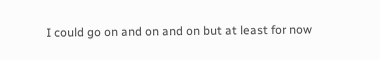I could go on and on and on but at least for now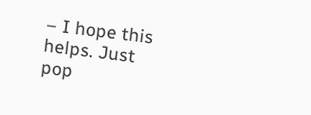– I hope this helps. Just pop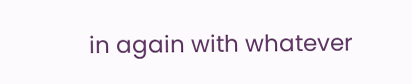in again with whatever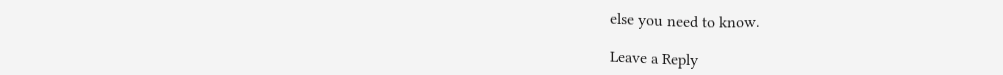else you need to know.

Leave a Reply